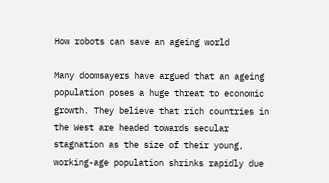How robots can save an ageing world

Many doomsayers have argued that an ageing population poses a huge threat to economic growth. They believe that rich countries in the West are headed towards secular stagnation as the size of their young, working-age population shrinks rapidly due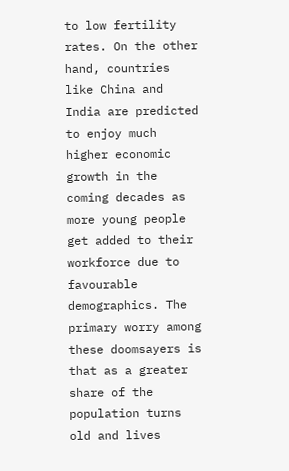to low fertility rates. On the other hand, countries like China and India are predicted to enjoy much higher economic growth in the coming decades as more young people get added to their workforce due to favourable demographics. The primary worry among these doomsayers is that as a greater share of the population turns old and lives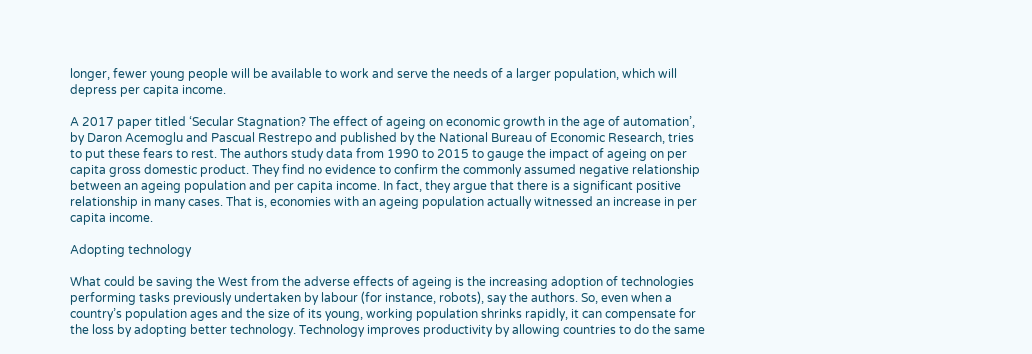longer, fewer young people will be available to work and serve the needs of a larger population, which will depress per capita income.

A 2017 paper titled ‘Secular Stagnation? The effect of ageing on economic growth in the age of automation’, by Daron Acemoglu and Pascual Restrepo and published by the National Bureau of Economic Research, tries to put these fears to rest. The authors study data from 1990 to 2015 to gauge the impact of ageing on per capita gross domestic product. They find no evidence to confirm the commonly assumed negative relationship between an ageing population and per capita income. In fact, they argue that there is a significant positive relationship in many cases. That is, economies with an ageing population actually witnessed an increase in per capita income.

Adopting technology

What could be saving the West from the adverse effects of ageing is the increasing adoption of technologies performing tasks previously undertaken by labour (for instance, robots), say the authors. So, even when a country’s population ages and the size of its young, working population shrinks rapidly, it can compensate for the loss by adopting better technology. Technology improves productivity by allowing countries to do the same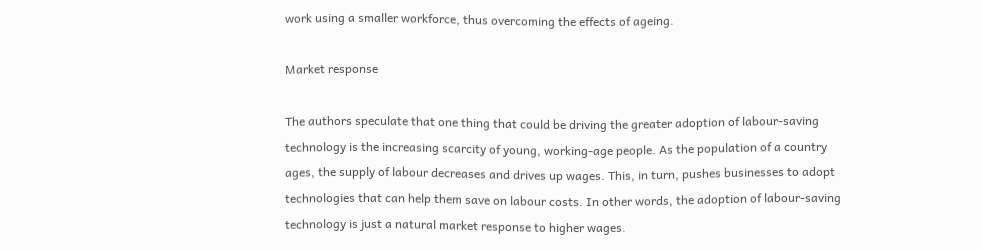work using a smaller workforce, thus overcoming the effects of ageing.

Market response

The authors speculate that one thing that could be driving the greater adoption of labour-saving technology is the increasing scarcity of young, working-age people. As the population of a country ages, the supply of labour decreases and drives up wages. This, in turn, pushes businesses to adopt technologies that can help them save on labour costs. In other words, the adoption of labour-saving technology is just a natural market response to higher wages.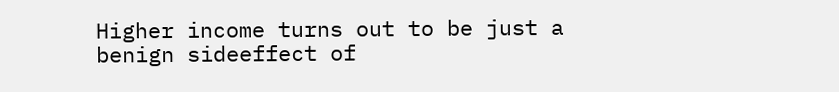Higher income turns out to be just a benign sideeffect of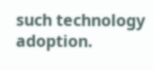such technology adoption.